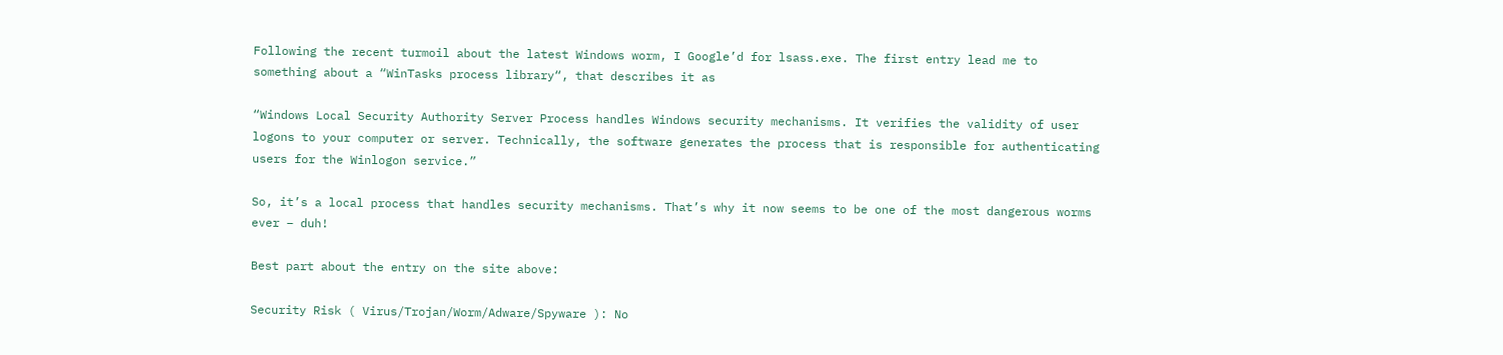Following the recent turmoil about the latest Windows worm, I Google’d for lsass.exe. The first entry lead me to something about a “WinTasks process library“, that describes it as

“Windows Local Security Authority Server Process handles Windows security mechanisms. It verifies the validity of user logons to your computer or server. Technically, the software generates the process that is responsible for authenticating users for the Winlogon service.”

So, it’s a local process that handles security mechanisms. That’s why it now seems to be one of the most dangerous worms ever – duh!

Best part about the entry on the site above:

Security Risk ( Virus/Trojan/Worm/Adware/Spyware ): No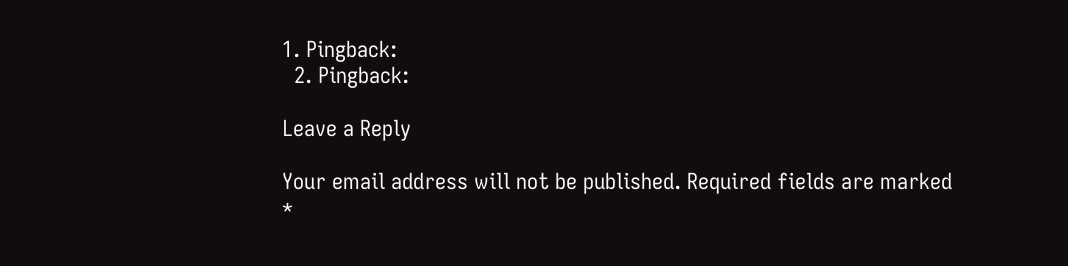1. Pingback:
  2. Pingback:

Leave a Reply

Your email address will not be published. Required fields are marked *